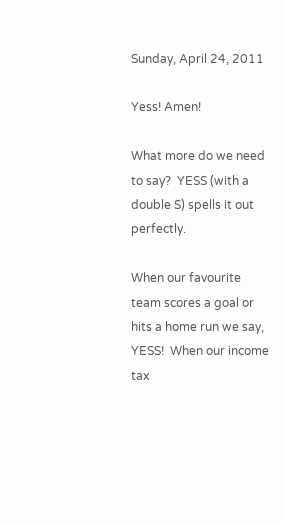Sunday, April 24, 2011

Yess! Amen!

What more do we need to say?  YESS (with a double S) spells it out perfectly.

When our favourite team scores a goal or hits a home run we say, YESS!  When our income tax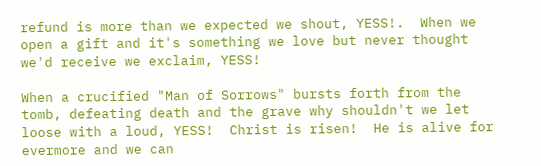refund is more than we expected we shout, YESS!.  When we open a gift and it's something we love but never thought we'd receive we exclaim, YESS!

When a crucified "Man of Sorrows" bursts forth from the tomb, defeating death and the grave why shouldn't we let loose with a loud, YESS!  Christ is risen!  He is alive for evermore and we can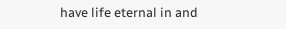have life eternal in and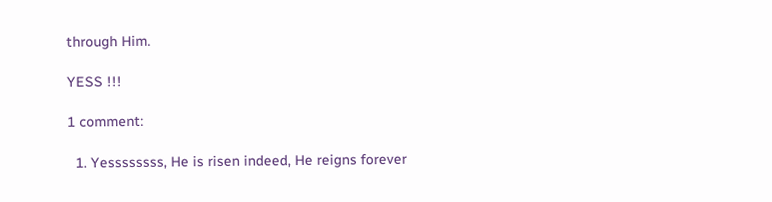through Him.

YESS !!!

1 comment:

  1. Yessssssss, He is risen indeed, He reigns forever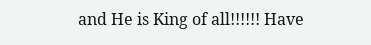and He is King of all!!!!!! Have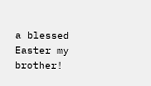a blessed Easter my brother!